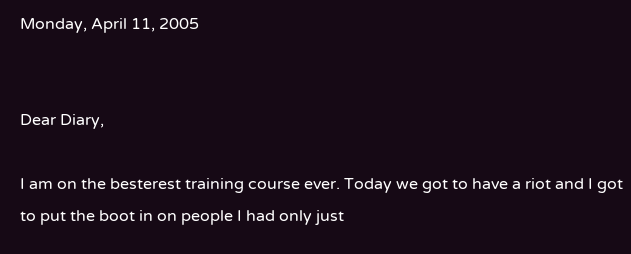Monday, April 11, 2005


Dear Diary,

I am on the besterest training course ever. Today we got to have a riot and I got to put the boot in on people I had only just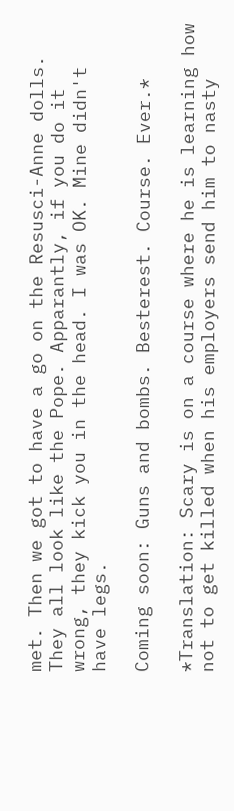met. Then we got to have a go on the Resusci-Anne dolls. They all look like the Pope. Apparantly, if you do it wrong, they kick you in the head. I was OK. Mine didn't have legs.

Coming soon: Guns and bombs. Besterest. Course. Ever.*

*Translation: Scary is on a course where he is learning how not to get killed when his employers send him to nasty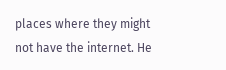places where they might not have the internet. He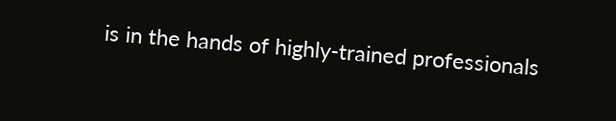is in the hands of highly-trained professionals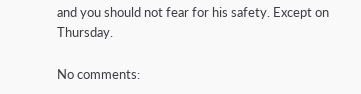and you should not fear for his safety. Except on Thursday.

No comments: